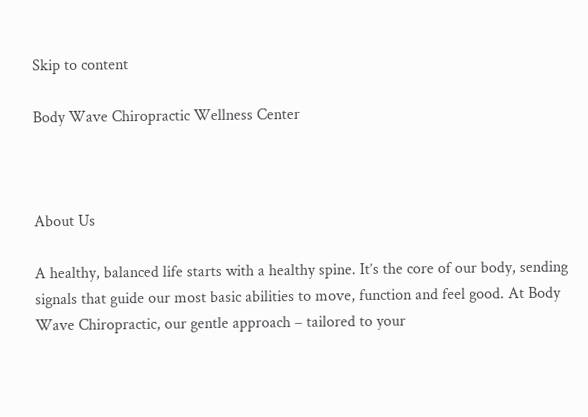Skip to content

Body Wave Chiropractic Wellness Center



About Us

A healthy, balanced life starts with a healthy spine. It’s the core of our body, sending signals that guide our most basic abilities to move, function and feel good. At Body Wave Chiropractic, our gentle approach – tailored to your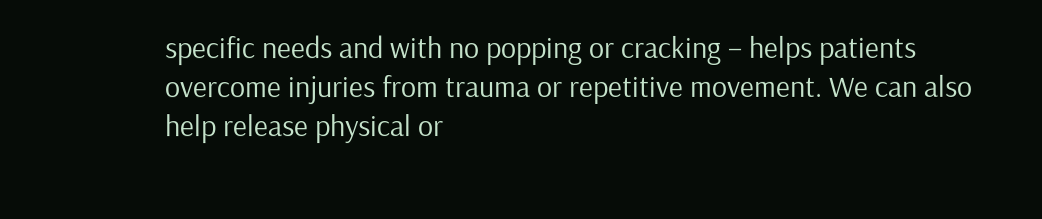specific needs and with no popping or cracking – helps patients overcome injuries from trauma or repetitive movement. We can also help release physical or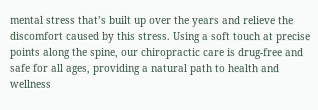mental stress that’s built up over the years and relieve the discomfort caused by this stress. Using a soft touch at precise points along the spine, our chiropractic care is drug-free and safe for all ages, providing a natural path to health and wellness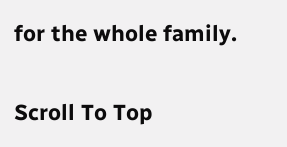for the whole family.

Scroll To Top